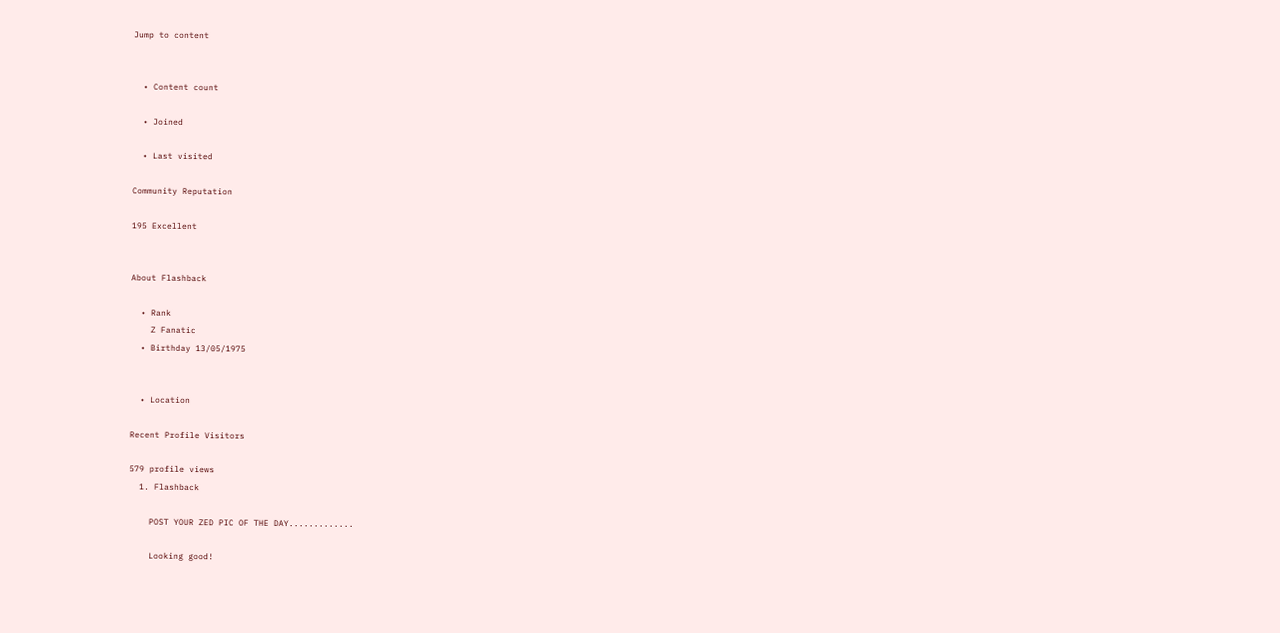Jump to content


  • Content count

  • Joined

  • Last visited

Community Reputation

195 Excellent


About Flashback

  • Rank
    Z Fanatic
  • Birthday 13/05/1975


  • Location

Recent Profile Visitors

579 profile views
  1. Flashback

    POST YOUR ZED PIC OF THE DAY.............

    Looking good!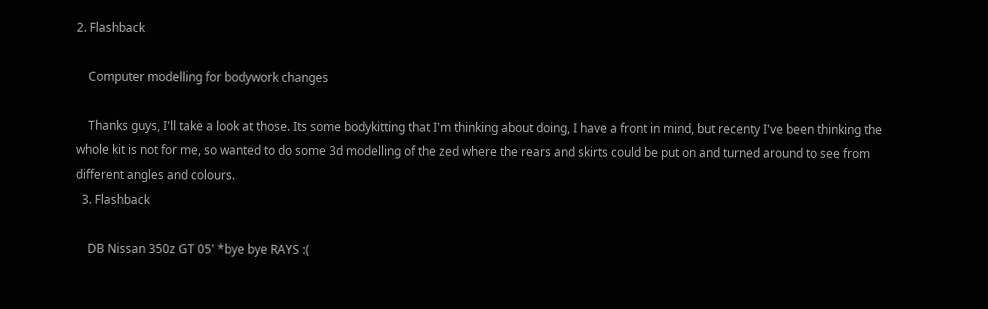2. Flashback

    Computer modelling for bodywork changes

    Thanks guys, I'll take a look at those. Its some bodykitting that I'm thinking about doing, I have a front in mind, but recenty I've been thinking the whole kit is not for me, so wanted to do some 3d modelling of the zed where the rears and skirts could be put on and turned around to see from different angles and colours.
  3. Flashback

    DB Nissan 350z GT 05' *bye bye RAYS :(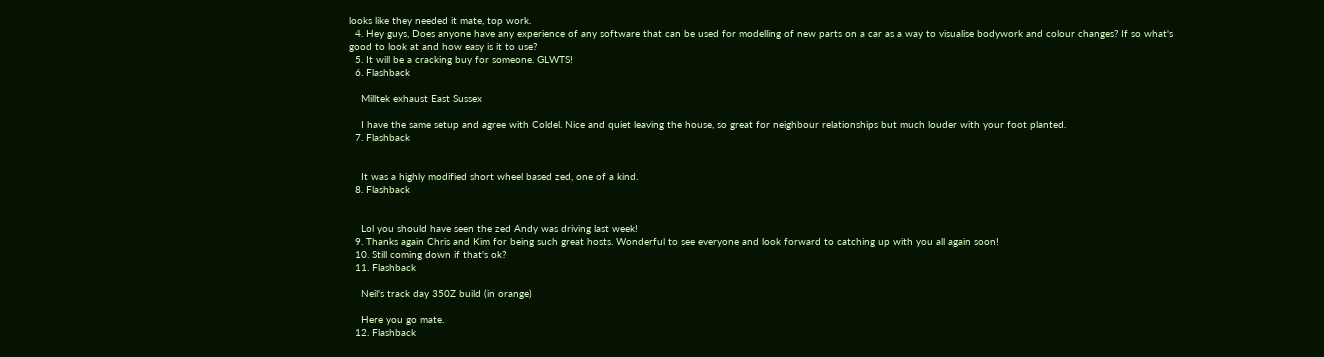looks like they needed it mate, top work.
  4. Hey guys, Does anyone have any experience of any software that can be used for modelling of new parts on a car as a way to visualise bodywork and colour changes? If so what's good to look at and how easy is it to use?
  5. It will be a cracking buy for someone. GLWTS!
  6. Flashback

    Milltek exhaust East Sussex

    I have the same setup and agree with Coldel. Nice and quiet leaving the house, so great for neighbour relationships but much louder with your foot planted.
  7. Flashback


    It was a highly modified short wheel based zed, one of a kind.
  8. Flashback


    Lol you should have seen the zed Andy was driving last week!
  9. Thanks again Chris and Kim for being such great hosts. Wonderful to see everyone and look forward to catching up with you all again soon!
  10. Still coming down if that's ok?
  11. Flashback

    Neil's track day 350Z build (in orange)

    Here you go mate.
  12. Flashback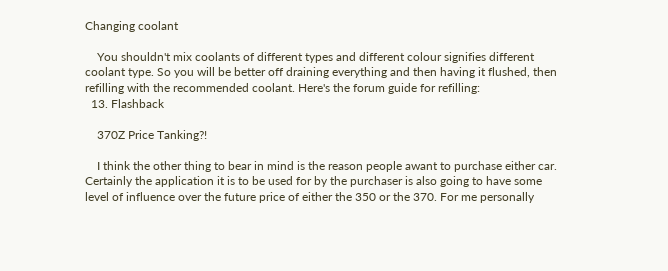Changing coolant

    You shouldn't mix coolants of different types and different colour signifies different coolant type. So you will be better off draining everything and then having it flushed, then refilling with the recommended coolant. Here's the forum guide for refilling:
  13. Flashback

    370Z Price Tanking?!

    I think the other thing to bear in mind is the reason people awant to purchase either car. Certainly the application it is to be used for by the purchaser is also going to have some level of influence over the future price of either the 350 or the 370. For me personally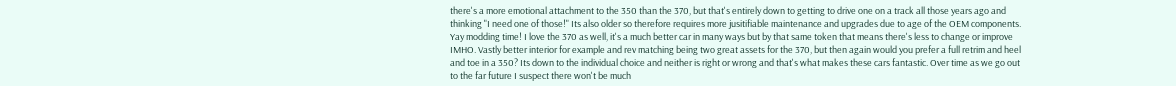there's a more emotional attachment to the 350 than the 370, but that's entirely down to getting to drive one on a track all those years ago and thinking "I need one of those!" Its also older so therefore requires more jusitifiable maintenance and upgrades due to age of the OEM components. Yay modding time! I love the 370 as well, it's a much better car in many ways but by that same token that means there's less to change or improve IMHO. Vastly better interior for example and rev matching being two great assets for the 370, but then again would you prefer a full retrim and heel and toe in a 350? Its down to the individual choice and neither is right or wrong and that's what makes these cars fantastic. Over time as we go out to the far future I suspect there won't be much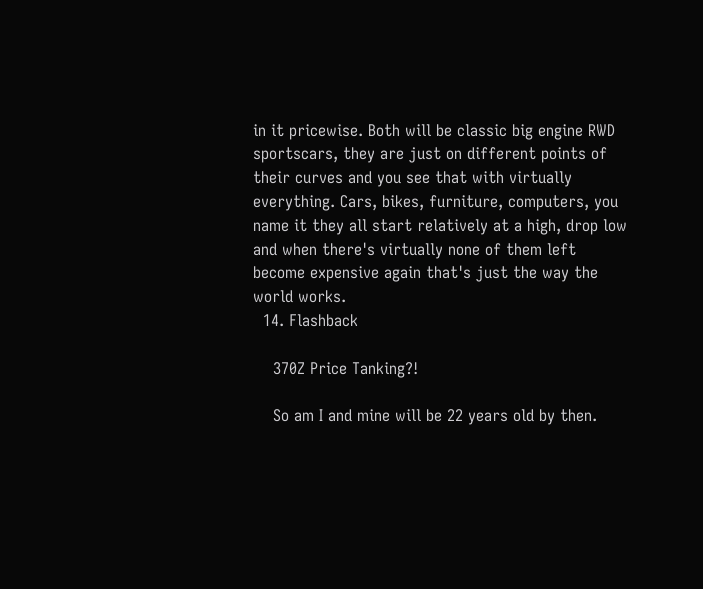in it pricewise. Both will be classic big engine RWD sportscars, they are just on different points of their curves and you see that with virtually everything. Cars, bikes, furniture, computers, you name it they all start relatively at a high, drop low and when there's virtually none of them left become expensive again that's just the way the world works.
  14. Flashback

    370Z Price Tanking?!

    So am I and mine will be 22 years old by then.